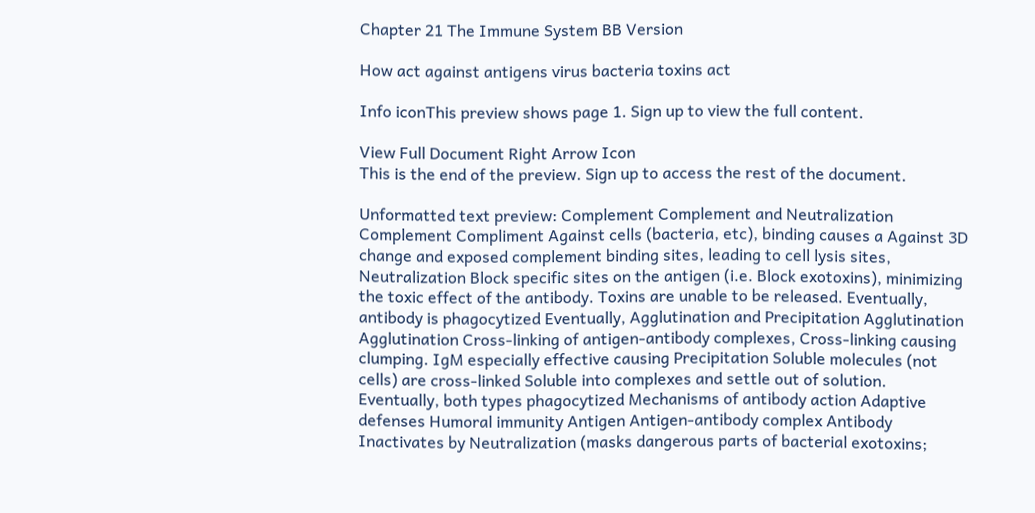Chapter 21 The Immune System BB Version

How act against antigens virus bacteria toxins act

Info iconThis preview shows page 1. Sign up to view the full content.

View Full Document Right Arrow Icon
This is the end of the preview. Sign up to access the rest of the document.

Unformatted text preview: Complement Complement and Neutralization Complement Compliment Against cells (bacteria, etc), binding causes a Against 3D change and exposed complement binding sites, leading to cell lysis sites, Neutralization Block specific sites on the antigen (i.e. Block exotoxins), minimizing the toxic effect of the antibody. Toxins are unable to be released. Eventually, antibody is phagocytized Eventually, Agglutination and Precipitation Agglutination Agglutination Cross-linking of antigen-antibody complexes, Cross-linking causing clumping. IgM especially effective causing Precipitation Soluble molecules (not cells) are cross-linked Soluble into complexes and settle out of solution. Eventually, both types phagocytized Mechanisms of antibody action Adaptive defenses Humoral immunity Antigen Antigen-antibody complex Antibody Inactivates by Neutralization (masks dangerous parts of bacterial exotoxins;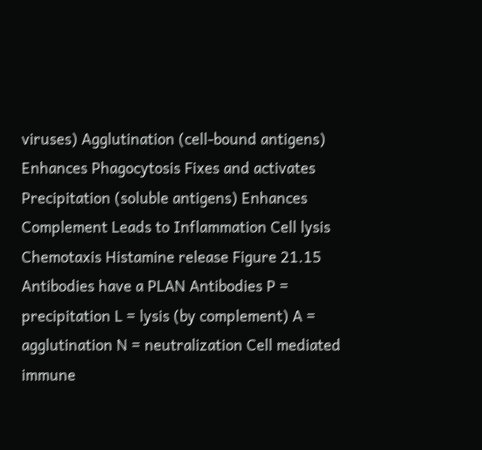viruses) Agglutination (cell-bound antigens) Enhances Phagocytosis Fixes and activates Precipitation (soluble antigens) Enhances Complement Leads to Inflammation Cell lysis Chemotaxis Histamine release Figure 21.15 Antibodies have a PLAN Antibodies P = precipitation L = lysis (by complement) A = agglutination N = neutralization Cell mediated immune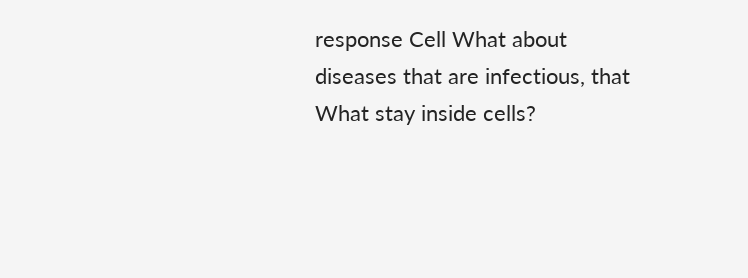response Cell What about diseases that are infectious, that What stay inside cells?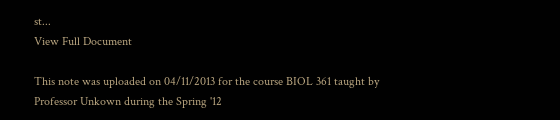st...
View Full Document

This note was uploaded on 04/11/2013 for the course BIOL 361 taught by Professor Unkown during the Spring '12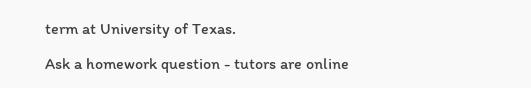term at University of Texas.

Ask a homework question - tutors are online